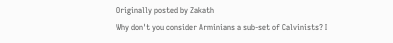Originally posted by Zakath
Why don't you consider Arminians a sub-set of Calvinists? I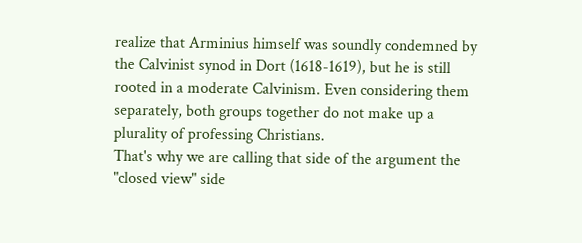realize that Arminius himself was soundly condemned by the Calvinist synod in Dort (1618-1619), but he is still rooted in a moderate Calvinism. Even considering them separately, both groups together do not make up a plurality of professing Christians.
That's why we are calling that side of the argument the "closed view" side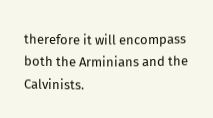therefore it will encompass both the Arminians and the Calvinists.